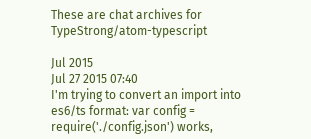These are chat archives for TypeStrong/atom-typescript

Jul 2015
Jul 27 2015 07:40
I'm trying to convert an import into es6/ts format: var config = require('./config.json') works,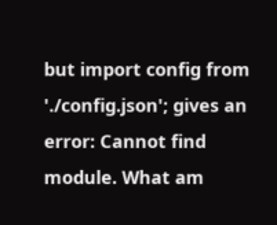but import config from './config.json'; gives an error: Cannot find module. What am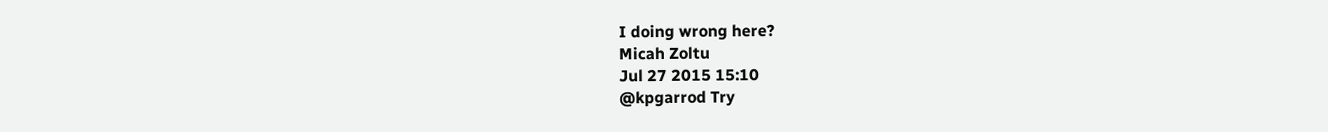I doing wrong here?
Micah Zoltu
Jul 27 2015 15:10
@kpgarrod Try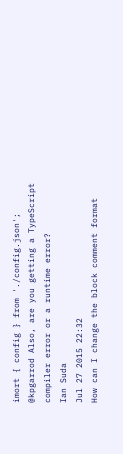imort { config } from './config.json';
@kpgarrod Also, are you getting a TypeScript compiler error or a runtime error?
Ian Suda
Jul 27 2015 22:32
How can I change the block comment format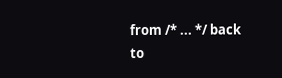from /* ... */ back to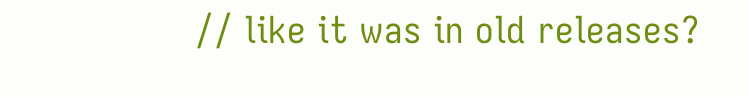// like it was in old releases?